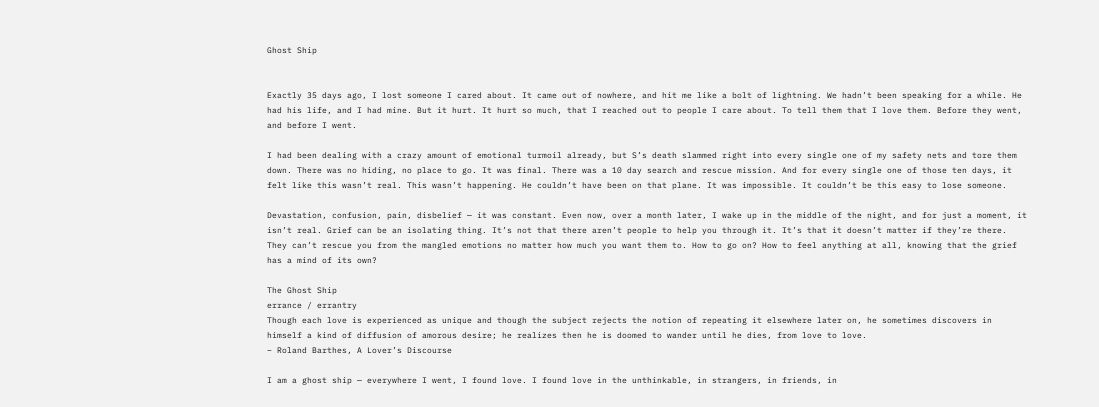Ghost Ship


Exactly 35 days ago, I lost someone I cared about. It came out of nowhere, and hit me like a bolt of lightning. We hadn’t been speaking for a while. He had his life, and I had mine. But it hurt. It hurt so much, that I reached out to people I care about. To tell them that I love them. Before they went, and before I went.

I had been dealing with a crazy amount of emotional turmoil already, but S’s death slammed right into every single one of my safety nets and tore them down. There was no hiding, no place to go. It was final. There was a 10 day search and rescue mission. And for every single one of those ten days, it felt like this wasn’t real. This wasn’t happening. He couldn’t have been on that plane. It was impossible. It couldn’t be this easy to lose someone.

Devastation, confusion, pain, disbelief — it was constant. Even now, over a month later, I wake up in the middle of the night, and for just a moment, it isn’t real. Grief can be an isolating thing. It’s not that there aren’t people to help you through it. It’s that it doesn’t matter if they’re there. They can’t rescue you from the mangled emotions no matter how much you want them to. How to go on? How to feel anything at all, knowing that the grief has a mind of its own?

The Ghost Ship
errance / errantry
Though each love is experienced as unique and though the subject rejects the notion of repeating it elsewhere later on, he sometimes discovers in himself a kind of diffusion of amorous desire; he realizes then he is doomed to wander until he dies, from love to love.
– Roland Barthes, A Lover’s Discourse

I am a ghost ship — everywhere I went, I found love. I found love in the unthinkable, in strangers, in friends, in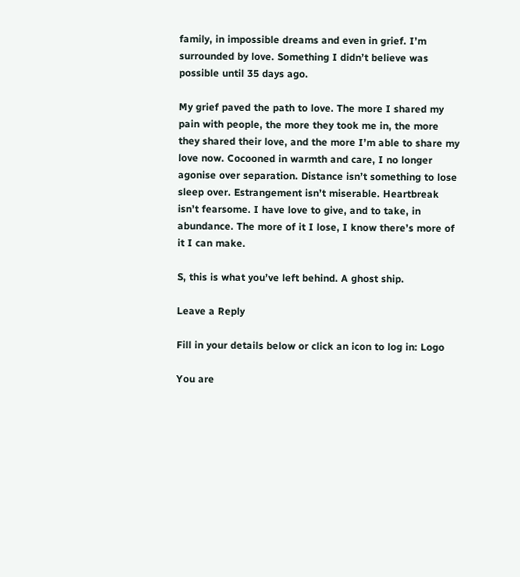family, in impossible dreams and even in grief. I’m surrounded by love. Something I didn’t believe was possible until 35 days ago.

My grief paved the path to love. The more I shared my pain with people, the more they took me in, the more they shared their love, and the more I’m able to share my love now. Cocooned in warmth and care, I no longer agonise over separation. Distance isn’t something to lose sleep over. Estrangement isn’t miserable. Heartbreak isn’t fearsome. I have love to give, and to take, in abundance. The more of it I lose, I know there’s more of it I can make.

S, this is what you’ve left behind. A ghost ship.

Leave a Reply

Fill in your details below or click an icon to log in: Logo

You are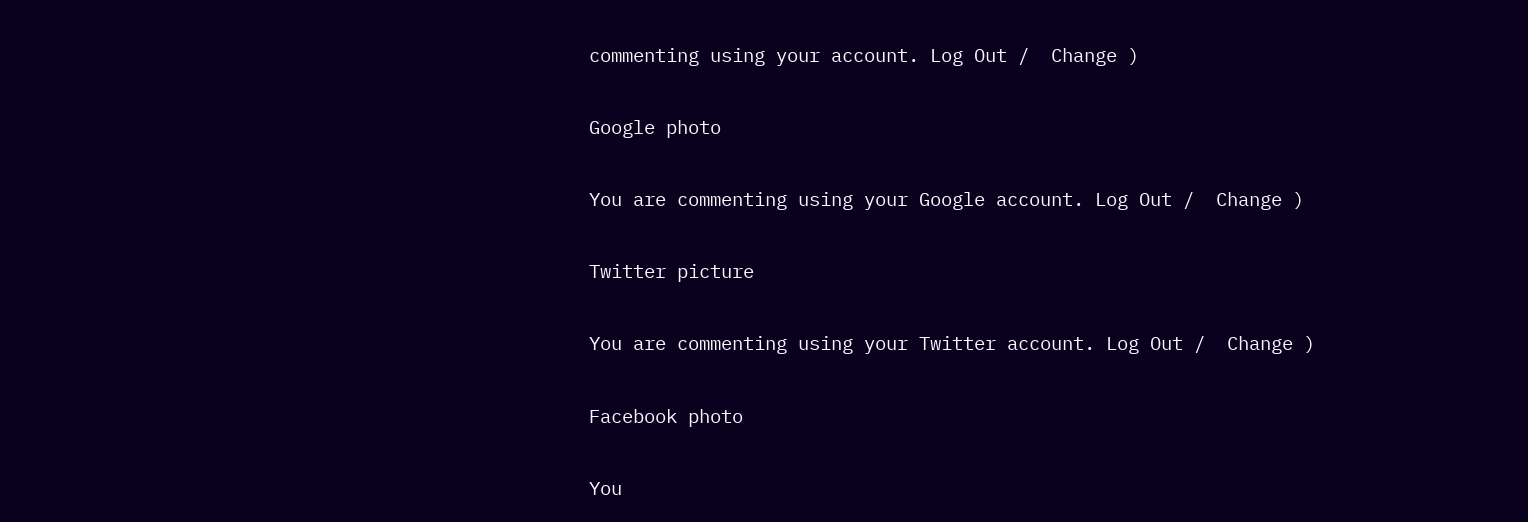commenting using your account. Log Out /  Change )

Google photo

You are commenting using your Google account. Log Out /  Change )

Twitter picture

You are commenting using your Twitter account. Log Out /  Change )

Facebook photo

You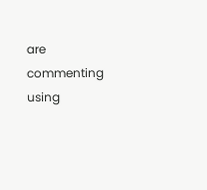are commenting using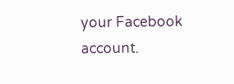your Facebook account.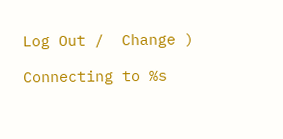Log Out /  Change )

Connecting to %s